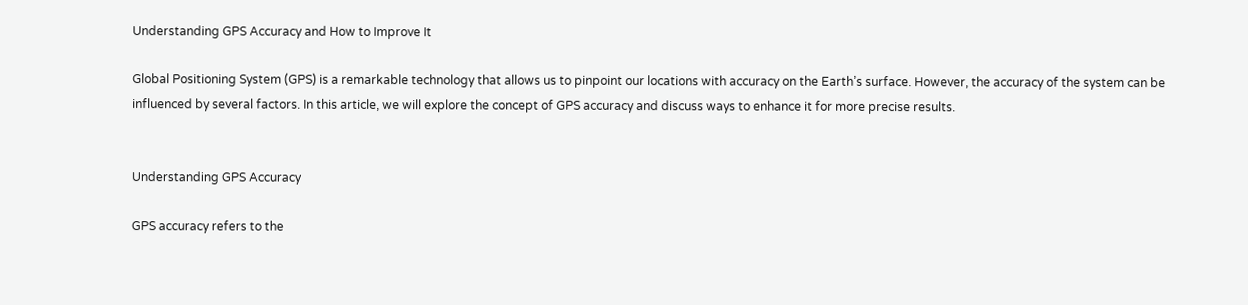Understanding GPS Accuracy and How to Improve It

Global Positioning System (GPS) is a remarkable technology that allows us to pinpoint our locations with accuracy on the Earth’s surface. However, the accuracy of the system can be influenced by several factors. In this article, we will explore the concept of GPS accuracy and discuss ways to enhance it for more precise results.


Understanding GPS Accuracy

GPS accuracy refers to the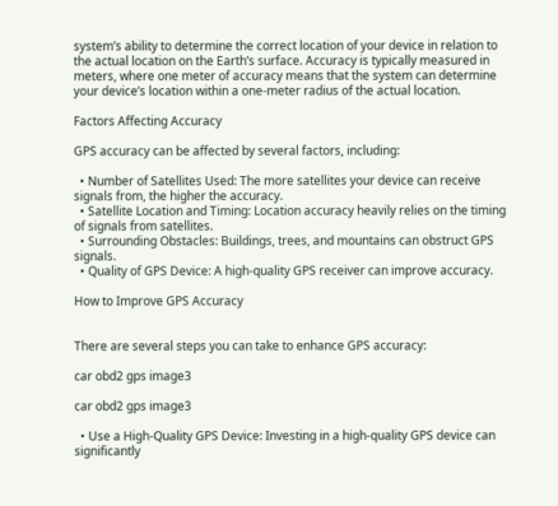system’s ability to determine the correct location of your device in relation to the actual location on the Earth’s surface. Accuracy is typically measured in meters, where one meter of accuracy means that the system can determine your device’s location within a one-meter radius of the actual location.

Factors Affecting Accuracy

GPS accuracy can be affected by several factors, including:

  • Number of Satellites Used: The more satellites your device can receive signals from, the higher the accuracy.
  • Satellite Location and Timing: Location accuracy heavily relies on the timing of signals from satellites.
  • Surrounding Obstacles: Buildings, trees, and mountains can obstruct GPS signals.
  • Quality of GPS Device: A high-quality GPS receiver can improve accuracy.

How to Improve GPS Accuracy


There are several steps you can take to enhance GPS accuracy:

car obd2 gps image3

car obd2 gps image3

  • Use a High-Quality GPS Device: Investing in a high-quality GPS device can significantly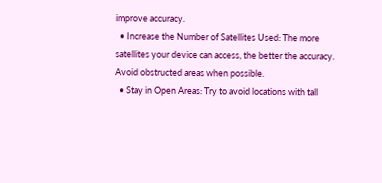improve accuracy.
  • Increase the Number of Satellites Used: The more satellites your device can access, the better the accuracy. Avoid obstructed areas when possible.
  • Stay in Open Areas: Try to avoid locations with tall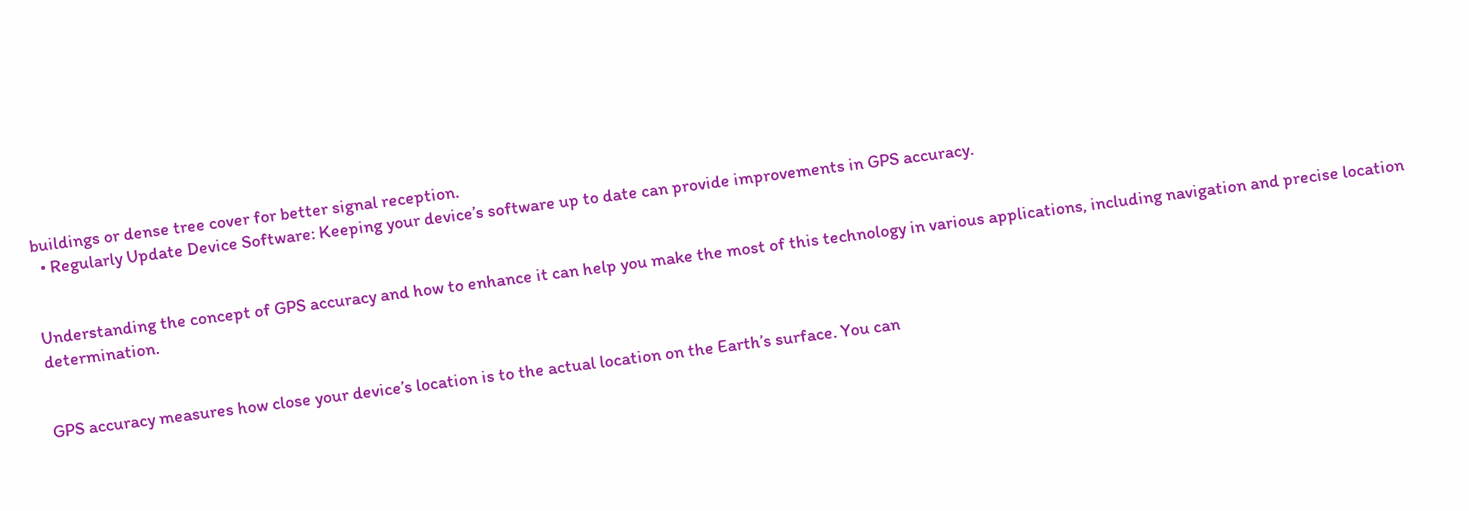buildings or dense tree cover for better signal reception.
  • Regularly Update Device Software: Keeping your device’s software up to date can provide improvements in GPS accuracy.


Understanding the concept of GPS accuracy and how to enhance it can help you make the most of this technology in various applications, including navigation and precise location determination.


GPS accuracy measures how close your device’s location is to the actual location on the Earth’s surface. You can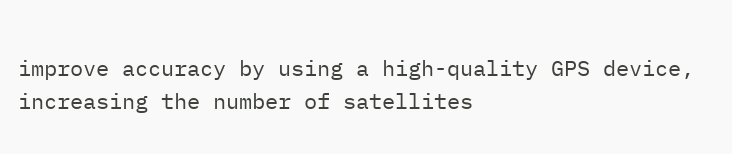improve accuracy by using a high-quality GPS device, increasing the number of satellites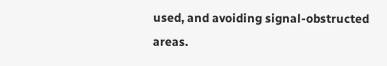used, and avoiding signal-obstructed areas.